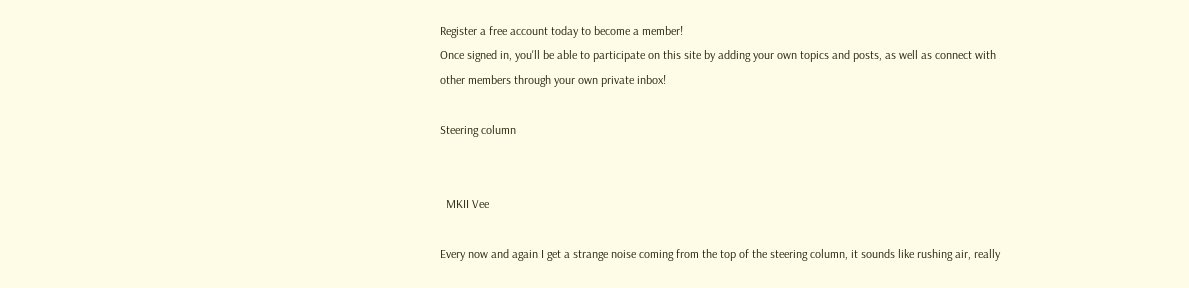Register a free account today to become a member!
Once signed in, you'll be able to participate on this site by adding your own topics and posts, as well as connect with other members through your own private inbox!

Steering column


  MKII Vee

Every now and again I get a strange noise coming from the top of the steering column, it sounds like rushing air, really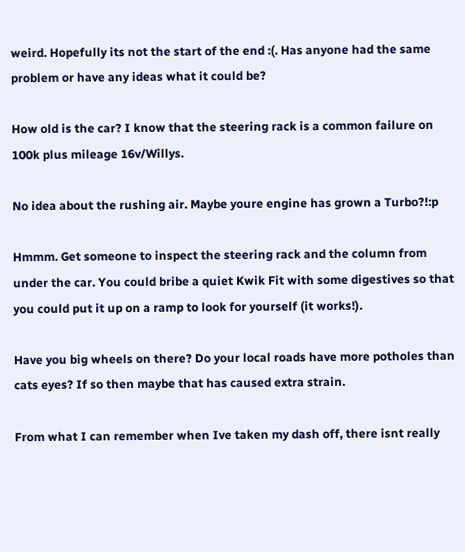weird. Hopefully its not the start of the end :(. Has anyone had the same problem or have any ideas what it could be?

How old is the car? I know that the steering rack is a common failure on 100k plus mileage 16v/Willys.

No idea about the rushing air. Maybe youre engine has grown a Turbo?!:p

Hmmm. Get someone to inspect the steering rack and the column from under the car. You could bribe a quiet Kwik Fit with some digestives so that you could put it up on a ramp to look for yourself (it works!).

Have you big wheels on there? Do your local roads have more potholes than cats eyes? If so then maybe that has caused extra strain.

From what I can remember when Ive taken my dash off, there isnt really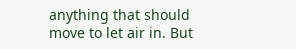anything that should move to let air in. But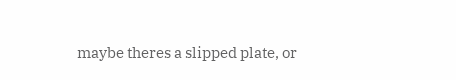maybe theres a slipped plate, or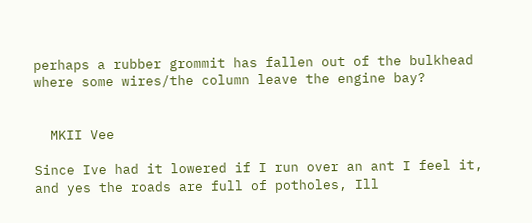perhaps a rubber grommit has fallen out of the bulkhead where some wires/the column leave the engine bay?


  MKII Vee

Since Ive had it lowered if I run over an ant I feel it, and yes the roads are full of potholes, Ill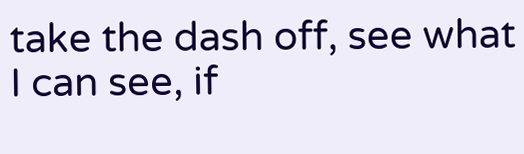take the dash off, see what I can see, if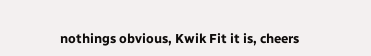nothings obvious, Kwik Fit it is, cheers